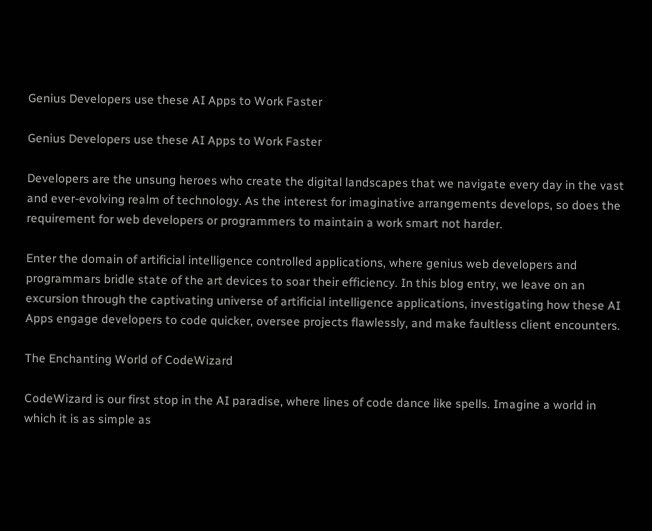Genius Developers use these AI Apps to Work Faster

Genius Developers use these AI Apps to Work Faster

Developers are the unsung heroes who create the digital landscapes that we navigate every day in the vast and ever-evolving realm of technology. As the interest for imaginative arrangements develops, so does the requirement for web developers or programmers to maintain a work smart not harder.

Enter the domain of artificial intelligence controlled applications, where genius web developers and programmars bridle state of the art devices to soar their efficiency. In this blog entry, we leave on an excursion through the captivating universe of artificial intelligence applications, investigating how these AI Apps engage developers to code quicker, oversee projects flawlessly, and make faultless client encounters.

The Enchanting World of CodeWizard

CodeWizard is our first stop in the AI paradise, where lines of code dance like spells. Imagine a world in which it is as simple as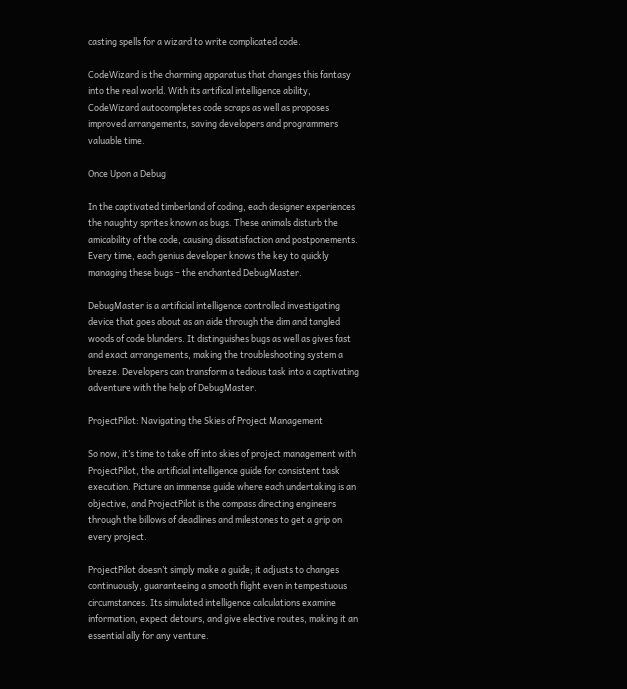casting spells for a wizard to write complicated code.

CodeWizard is the charming apparatus that changes this fantasy into the real world. With its artifical intelligence ability, CodeWizard autocompletes code scraps as well as proposes improved arrangements, saving developers and programmers valuable time.

Once Upon a Debug

In the captivated timberland of coding, each designer experiences the naughty sprites known as bugs. These animals disturb the amicability of the code, causing dissatisfaction and postponements. Every time, each genius developer knows the key to quickly managing these bugs – the enchanted DebugMaster.

DebugMaster is a artificial intelligence controlled investigating device that goes about as an aide through the dim and tangled woods of code blunders. It distinguishes bugs as well as gives fast and exact arrangements, making the troubleshooting system a breeze. Developers can transform a tedious task into a captivating adventure with the help of DebugMaster.

ProjectPilot: Navigating the Skies of Project Management

So now, it’s time to take off into skies of project management with ProjectPilot, the artificial intelligence guide for consistent task execution. Picture an immense guide where each undertaking is an objective, and ProjectPilot is the compass directing engineers through the billows of deadlines and milestones to get a grip on every project.

ProjectPilot doesn’t simply make a guide; it adjusts to changes continuously, guaranteeing a smooth flight even in tempestuous circumstances. Its simulated intelligence calculations examine information, expect detours, and give elective routes, making it an essential ally for any venture.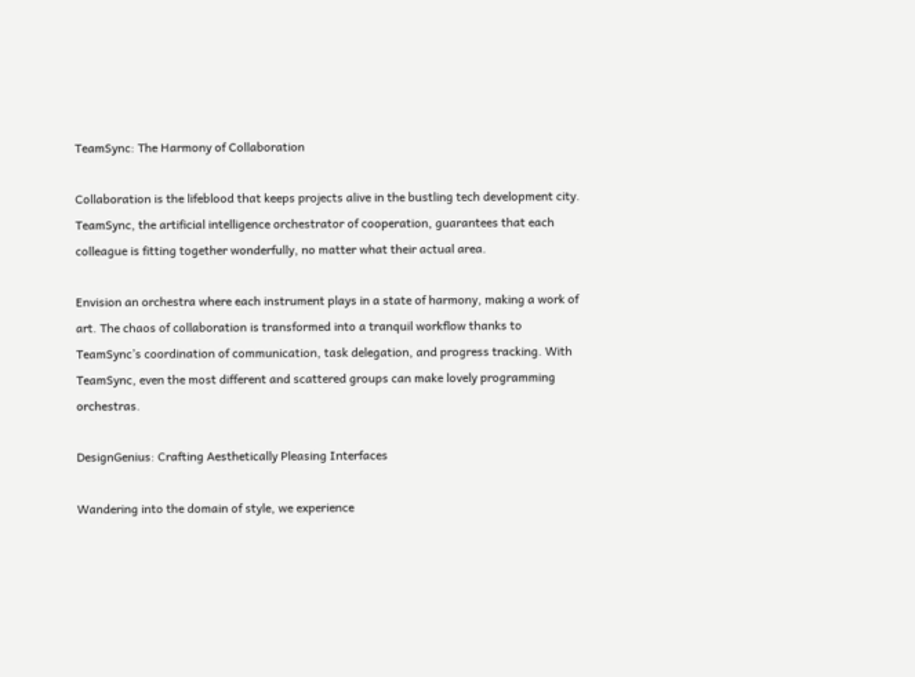TeamSync: The Harmony of Collaboration

Collaboration is the lifeblood that keeps projects alive in the bustling tech development city. TeamSync, the artificial intelligence orchestrator of cooperation, guarantees that each colleague is fitting together wonderfully, no matter what their actual area.

Envision an orchestra where each instrument plays in a state of harmony, making a work of art. The chaos of collaboration is transformed into a tranquil workflow thanks to TeamSync’s coordination of communication, task delegation, and progress tracking. With TeamSync, even the most different and scattered groups can make lovely programming orchestras.

DesignGenius: Crafting Aesthetically Pleasing Interfaces

Wandering into the domain of style, we experience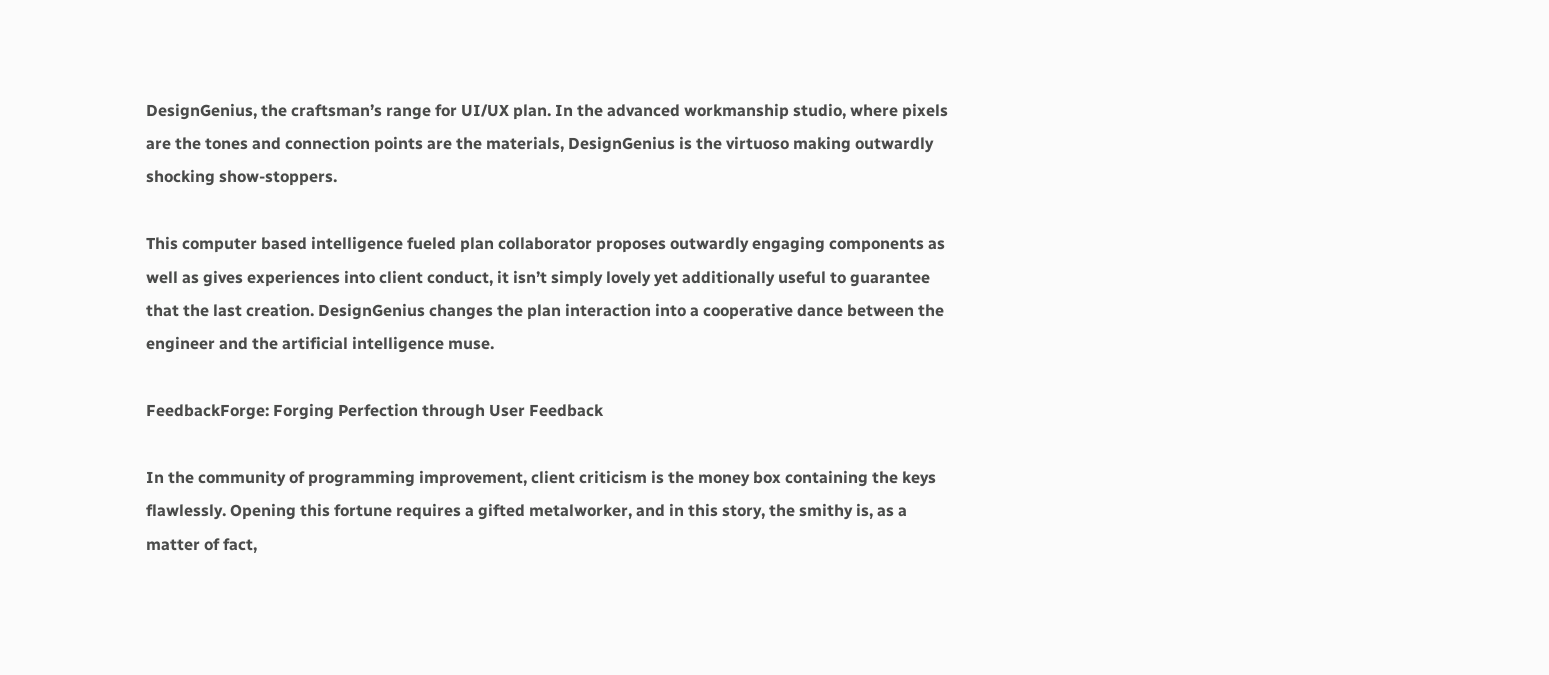DesignGenius, the craftsman’s range for UI/UX plan. In the advanced workmanship studio, where pixels are the tones and connection points are the materials, DesignGenius is the virtuoso making outwardly shocking show-stoppers.

This computer based intelligence fueled plan collaborator proposes outwardly engaging components as well as gives experiences into client conduct, it isn’t simply lovely yet additionally useful to guarantee that the last creation. DesignGenius changes the plan interaction into a cooperative dance between the engineer and the artificial intelligence muse.

FeedbackForge: Forging Perfection through User Feedback

In the community of programming improvement, client criticism is the money box containing the keys flawlessly. Opening this fortune requires a gifted metalworker, and in this story, the smithy is, as a matter of fact,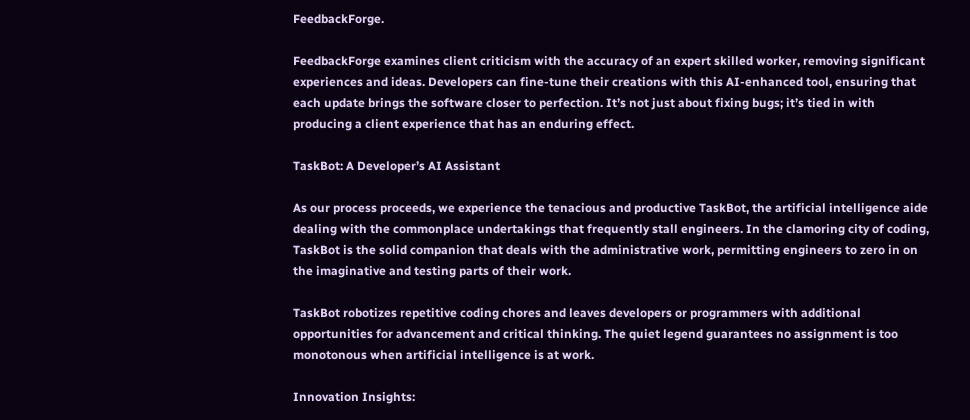FeedbackForge.

FeedbackForge examines client criticism with the accuracy of an expert skilled worker, removing significant experiences and ideas. Developers can fine-tune their creations with this AI-enhanced tool, ensuring that each update brings the software closer to perfection. It’s not just about fixing bugs; it’s tied in with producing a client experience that has an enduring effect.

TaskBot: A Developer’s AI Assistant

As our process proceeds, we experience the tenacious and productive TaskBot, the artificial intelligence aide dealing with the commonplace undertakings that frequently stall engineers. In the clamoring city of coding, TaskBot is the solid companion that deals with the administrative work, permitting engineers to zero in on the imaginative and testing parts of their work.

TaskBot robotizes repetitive coding chores and leaves developers or programmers with additional opportunities for advancement and critical thinking. The quiet legend guarantees no assignment is too monotonous when artificial intelligence is at work.

Innovation Insights: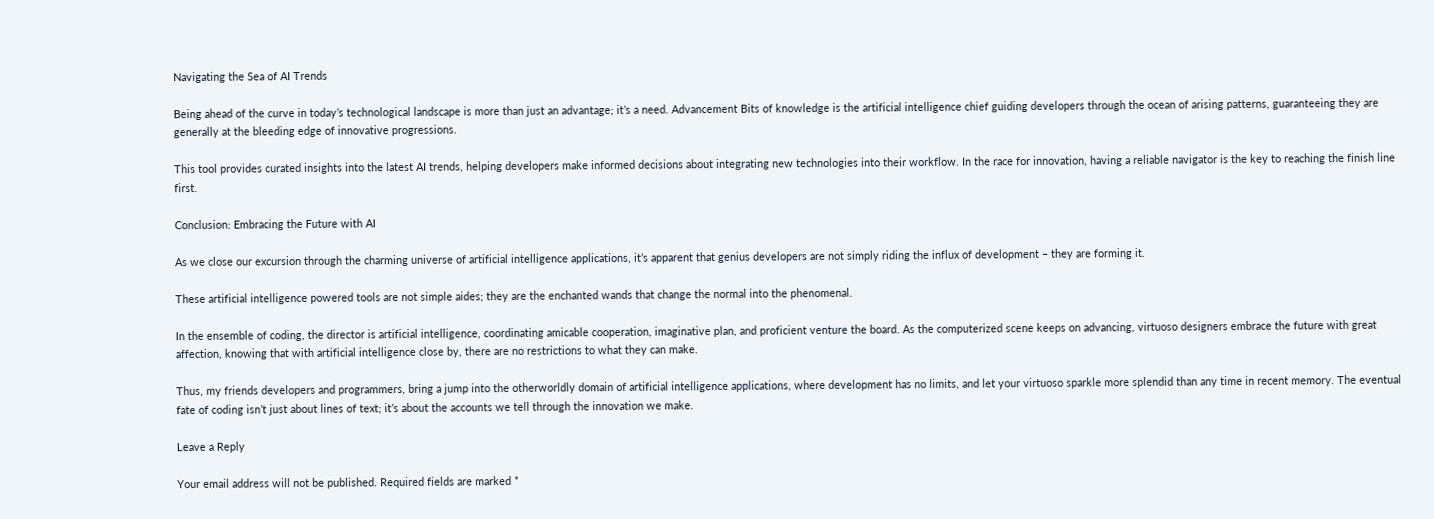Navigating the Sea of AI Trends

Being ahead of the curve in today’s technological landscape is more than just an advantage; it’s a need. Advancement Bits of knowledge is the artificial intelligence chief guiding developers through the ocean of arising patterns, guaranteeing they are generally at the bleeding edge of innovative progressions.

This tool provides curated insights into the latest AI trends, helping developers make informed decisions about integrating new technologies into their workflow. In the race for innovation, having a reliable navigator is the key to reaching the finish line first.

Conclusion: Embracing the Future with AI

As we close our excursion through the charming universe of artificial intelligence applications, it’s apparent that genius developers are not simply riding the influx of development – they are forming it.

These artificial intelligence powered tools are not simple aides; they are the enchanted wands that change the normal into the phenomenal.

In the ensemble of coding, the director is artificial intelligence, coordinating amicable cooperation, imaginative plan, and proficient venture the board. As the computerized scene keeps on advancing, virtuoso designers embrace the future with great affection, knowing that with artificial intelligence close by, there are no restrictions to what they can make.

Thus, my friends developers and programmers, bring a jump into the otherworldly domain of artificial intelligence applications, where development has no limits, and let your virtuoso sparkle more splendid than any time in recent memory. The eventual fate of coding isn’t just about lines of text; it’s about the accounts we tell through the innovation we make.

Leave a Reply

Your email address will not be published. Required fields are marked *